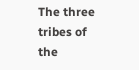The three tribes of the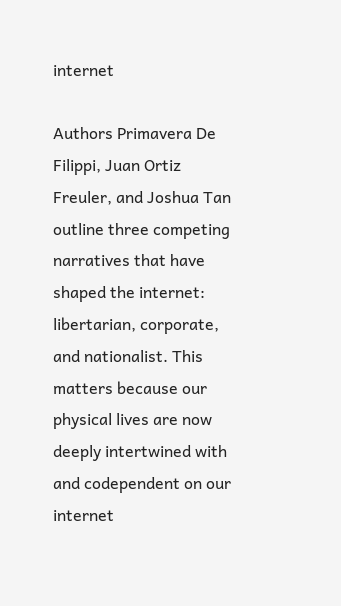internet

Authors Primavera De Filippi, Juan Ortiz Freuler, and Joshua Tan outline three competing narratives that have shaped the internet: libertarian, corporate, and nationalist. This matters because our physical lives are now deeply intertwined with and codependent on our internet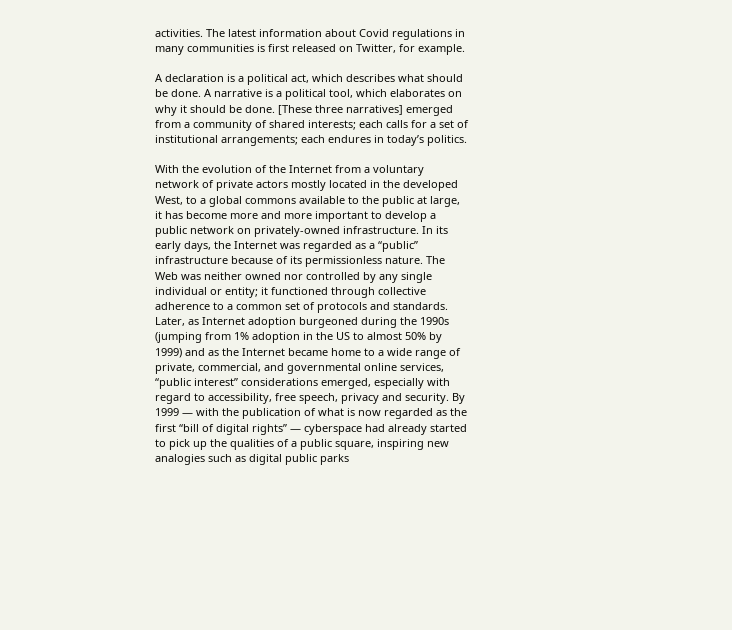activities. The latest information about Covid regulations in many communities is first released on Twitter, for example.

A declaration is a political act, which describes what should be done. A narrative is a political tool, which elaborates on why it should be done. [These three narratives] emerged from a community of shared interests; each calls for a set of institutional arrangements; each endures in today’s politics.

With the evolution of the Internet from a voluntary network of private actors mostly located in the developed West, to a global commons available to the public at large, it has become more and more important to develop a public network on privately-owned infrastructure. In its early days, the Internet was regarded as a “public” infrastructure because of its permissionless nature. The Web was neither owned nor controlled by any single individual or entity; it functioned through collective adherence to a common set of protocols and standards. Later, as Internet adoption burgeoned during the 1990s (jumping from 1% adoption in the US to almost 50% by 1999) and as the Internet became home to a wide range of private, commercial, and governmental online services, “public interest” considerations emerged, especially with regard to accessibility, free speech, privacy and security. By 1999 — with the publication of what is now regarded as the first “bill of digital rights” — cyberspace had already started to pick up the qualities of a public square, inspiring new analogies such as digital public parks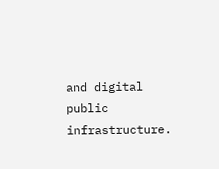and digital public infrastructure.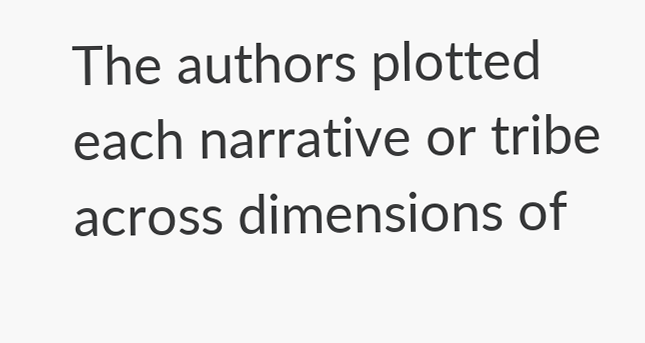The authors plotted each narrative or tribe across dimensions of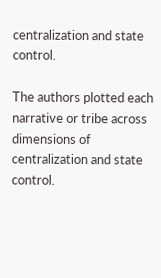centralization and state control.

The authors plotted each narrative or tribe across dimensions of centralization and state control.